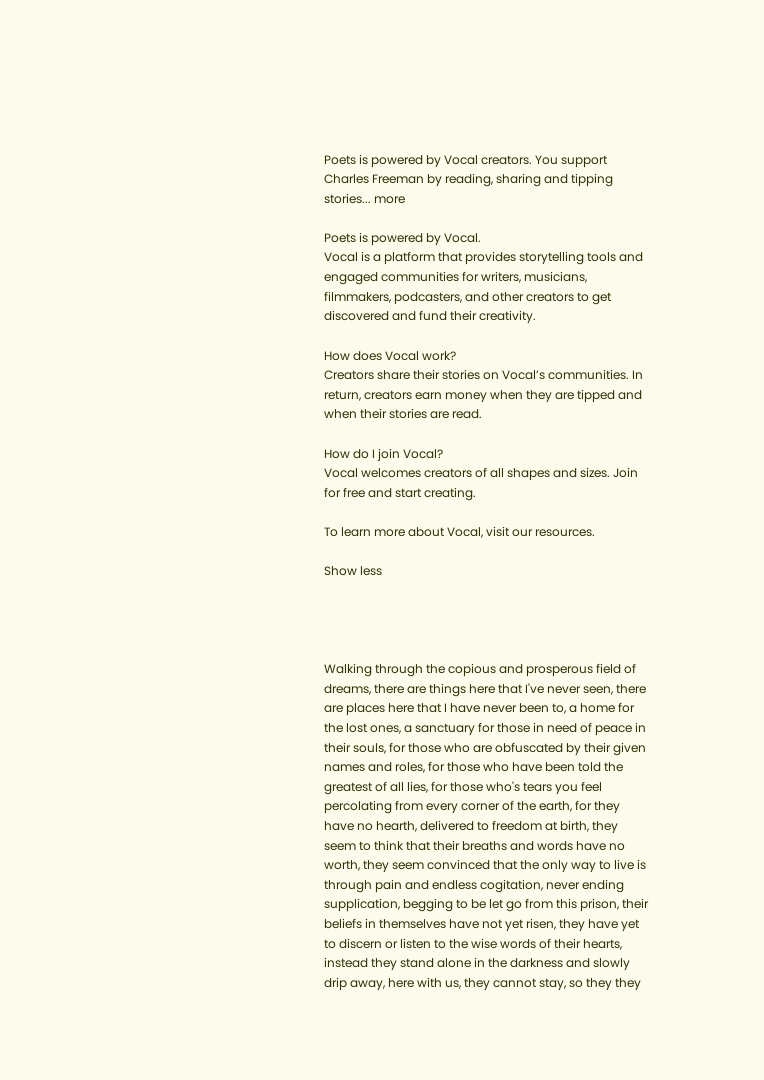Poets is powered by Vocal creators. You support Charles Freeman by reading, sharing and tipping stories... more

Poets is powered by Vocal.
Vocal is a platform that provides storytelling tools and engaged communities for writers, musicians, filmmakers, podcasters, and other creators to get discovered and fund their creativity.

How does Vocal work?
Creators share their stories on Vocal’s communities. In return, creators earn money when they are tipped and when their stories are read.

How do I join Vocal?
Vocal welcomes creators of all shapes and sizes. Join for free and start creating.

To learn more about Vocal, visit our resources.

Show less




Walking through the copious and prosperous field of dreams, there are things here that I've never seen, there are places here that I have never been to, a home for the lost ones, a sanctuary for those in need of peace in their souls, for those who are obfuscated by their given names and roles, for those who have been told the greatest of all lies, for those who's tears you feel percolating from every corner of the earth, for they have no hearth, delivered to freedom at birth, they seem to think that their breaths and words have no worth, they seem convinced that the only way to live is through pain and endless cogitation, never ending supplication, begging to be let go from this prison, their beliefs in themselves have not yet risen, they have yet to discern or listen to the wise words of their hearts, instead they stand alone in the darkness and slowly drip away, here with us, they cannot stay, so they they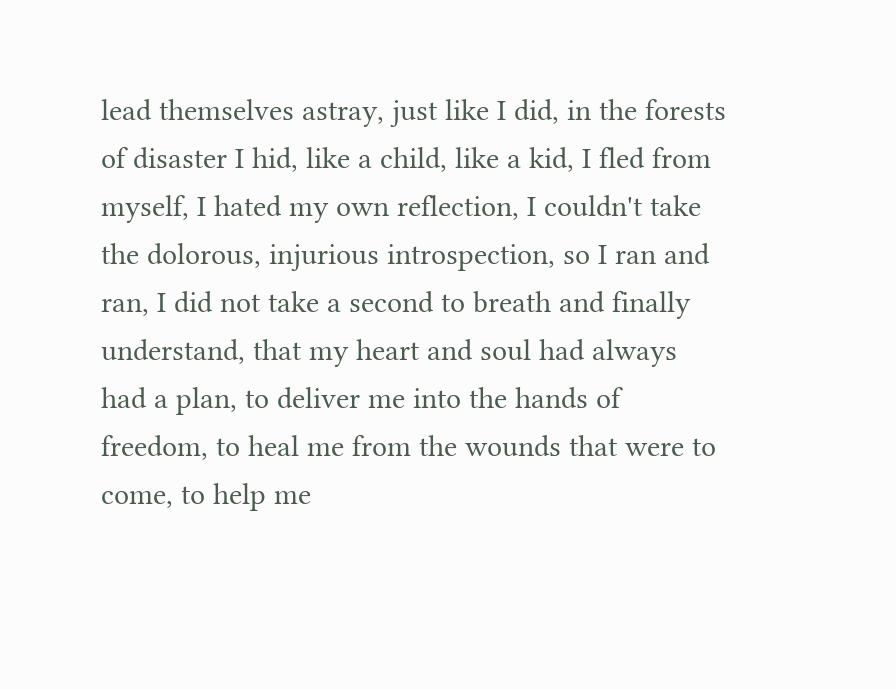lead themselves astray, just like I did, in the forests of disaster I hid, like a child, like a kid, I fled from myself, I hated my own reflection, I couldn't take the dolorous, injurious introspection, so I ran and ran, I did not take a second to breath and finally understand, that my heart and soul had always had a plan, to deliver me into the hands of freedom, to heal me from the wounds that were to come, to help me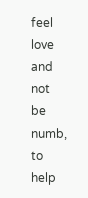feel love and not be numb, to help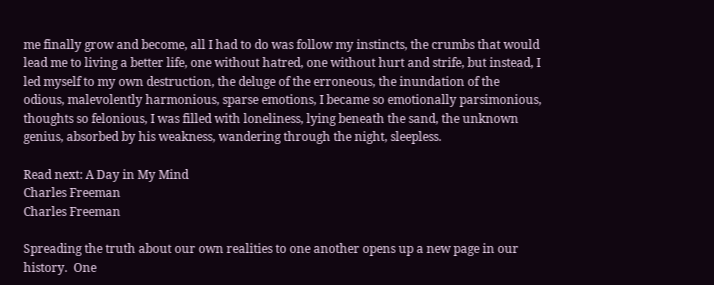me finally grow and become, all I had to do was follow my instincts, the crumbs that would lead me to living a better life, one without hatred, one without hurt and strife, but instead, I led myself to my own destruction, the deluge of the erroneous, the inundation of the odious, malevolently harmonious, sparse emotions, I became so emotionally parsimonious, thoughts so felonious, I was filled with loneliness, lying beneath the sand, the unknown genius, absorbed by his weakness, wandering through the night, sleepless.

Read next: A Day in My Mind
Charles Freeman
Charles Freeman

Spreading the truth about our own realities to one another opens up a new page in our history.  One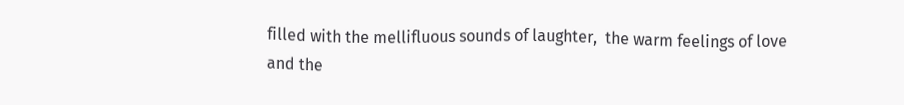filled with the mellifluous sounds of laughter,  the warm feelings of love and the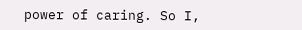power of caring. So I,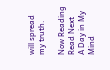will spread my truth.

Now Reading
Read Next
A Day in My Mind